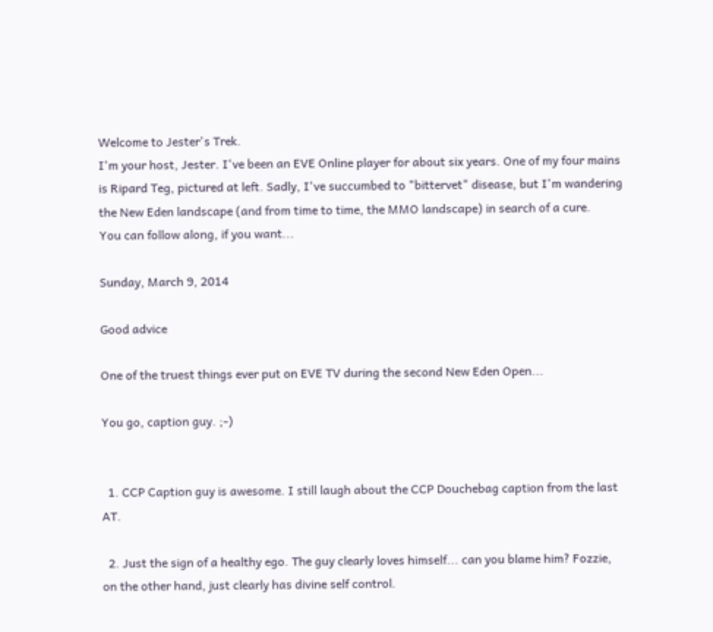Welcome to Jester's Trek.
I'm your host, Jester. I've been an EVE Online player for about six years. One of my four mains is Ripard Teg, pictured at left. Sadly, I've succumbed to "bittervet" disease, but I'm wandering the New Eden landscape (and from time to time, the MMO landscape) in search of a cure.
You can follow along, if you want...

Sunday, March 9, 2014

Good advice

One of the truest things ever put on EVE TV during the second New Eden Open...

You go, caption guy. ;-)


  1. CCP Caption guy is awesome. I still laugh about the CCP Douchebag caption from the last AT.

  2. Just the sign of a healthy ego. The guy clearly loves himself... can you blame him? Fozzie, on the other hand, just clearly has divine self control.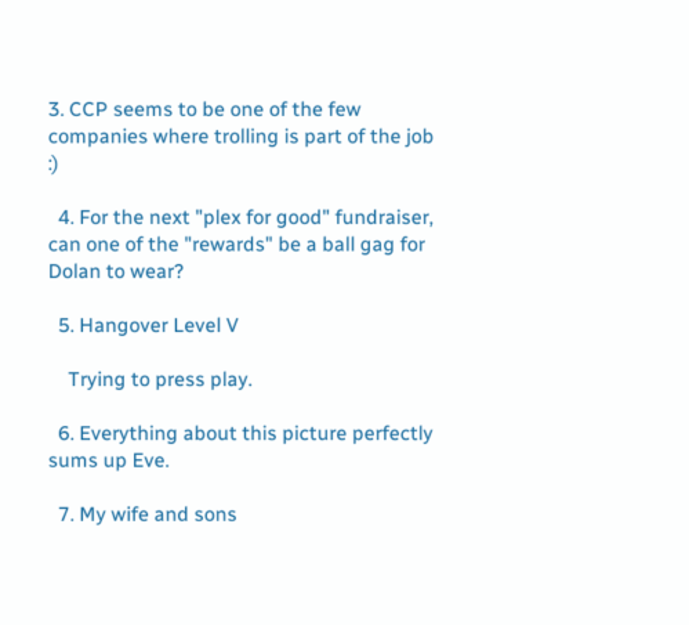3. CCP seems to be one of the few companies where trolling is part of the job :)

  4. For the next "plex for good" fundraiser, can one of the "rewards" be a ball gag for Dolan to wear?

  5. Hangover Level V

    Trying to press play.

  6. Everything about this picture perfectly sums up Eve.

  7. My wife and sons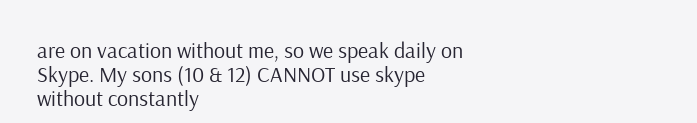are on vacation without me, so we speak daily on Skype. My sons (10 & 12) CANNOT use skype without constantly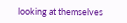looking at themselves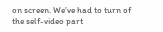on screen. We've had to turn of the self-video part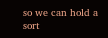so we can hold a sort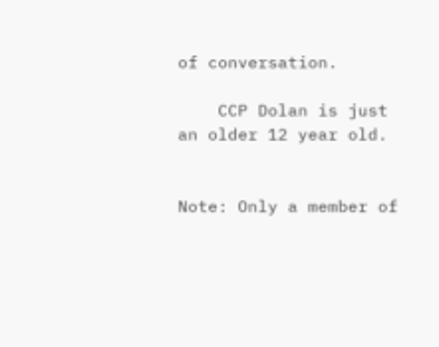of conversation.

    CCP Dolan is just an older 12 year old.


Note: Only a member of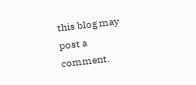this blog may post a comment.